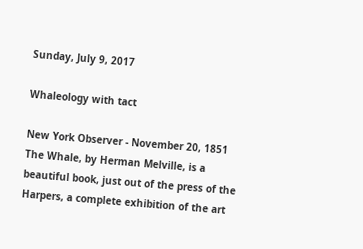Sunday, July 9, 2017

Whaleology with tact

New York Observer - November 20, 1851
The Whale, by Herman Melville, is a beautiful book, just out of the press of the Harpers, a complete exhibition of the art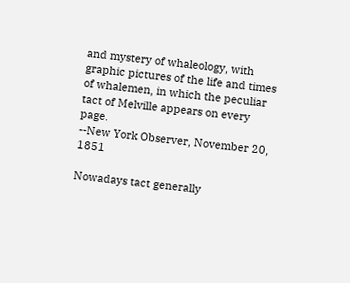and mystery of whaleology, with graphic pictures of the life and times of whalemen, in which the peculiar tact of Melville appears on every page.
--New York Observer, November 20, 1851

Nowadays tact generally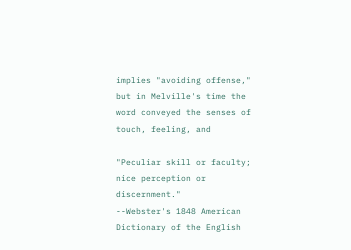implies "avoiding offense," but in Melville's time the word conveyed the senses of touch, feeling, and

"Peculiar skill or faculty; nice perception or discernment."
--Webster's 1848 American Dictionary of the English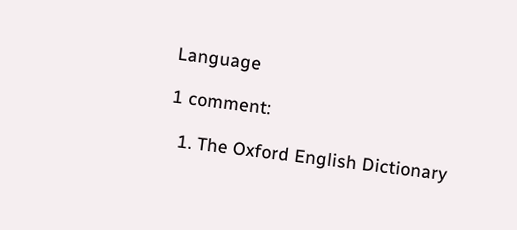Language

1 comment:

  1. The Oxford English Dictionary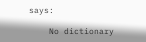says:

    No dictionary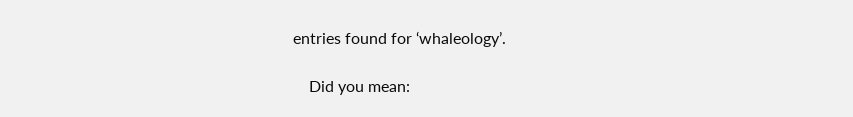entries found for ‘whaleology’.

    Did you mean: